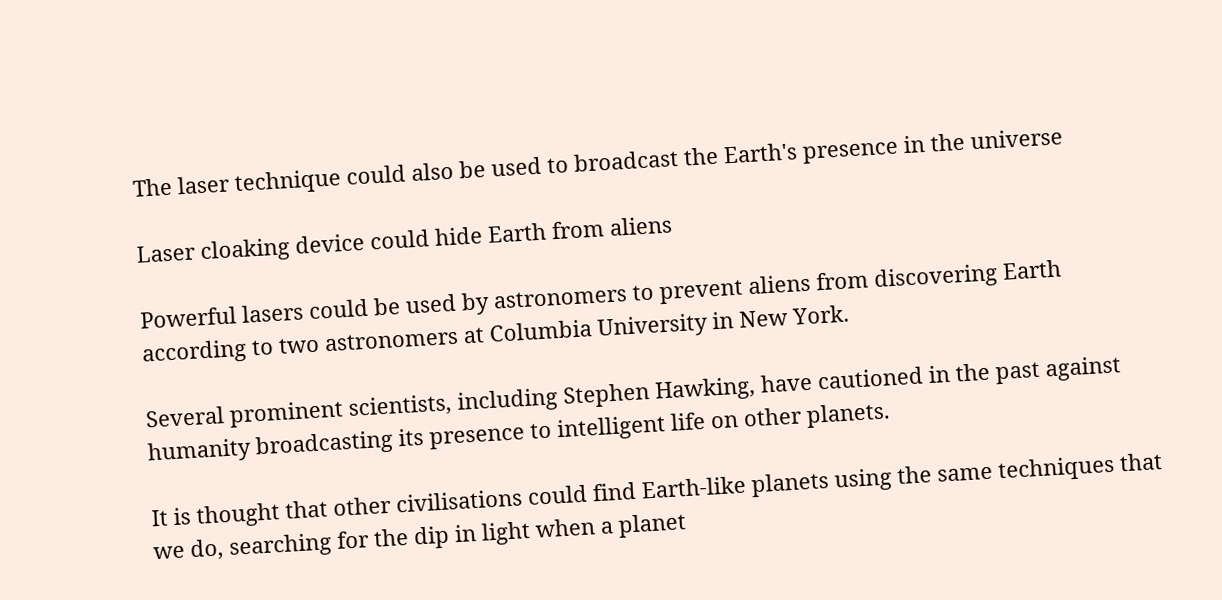The laser technique could also be used to broadcast the Earth's presence in the universe

Laser cloaking device could hide Earth from aliens

Powerful lasers could be used by astronomers to prevent aliens from discovering Earth according to two astronomers at Columbia University in New York.

Several prominent scientists, including Stephen Hawking, have cautioned in the past against humanity broadcasting its presence to intelligent life on other planets.

It is thought that other civilisations could find Earth-like planets using the same techniques that we do, searching for the dip in light when a planet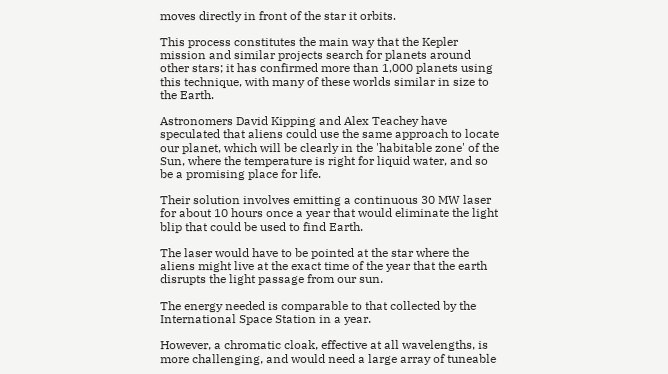moves directly in front of the star it orbits.

This process constitutes the main way that the Kepler mission and similar projects search for planets around other stars; it has confirmed more than 1,000 planets using this technique, with many of these worlds similar in size to the Earth.

Astronomers David Kipping and Alex Teachey have speculated that aliens could use the same approach to locate our planet, which will be clearly in the 'habitable zone' of the Sun, where the temperature is right for liquid water, and so be a promising place for life.

Their solution involves emitting a continuous 30 MW laser for about 10 hours once a year that would eliminate the light blip that could be used to find Earth.

The laser would have to be pointed at the star where the aliens might live at the exact time of the year that the earth disrupts the light passage from our sun.

The energy needed is comparable to that collected by the International Space Station in a year.

However, a chromatic cloak, effective at all wavelengths, is more challenging, and would need a large array of tuneable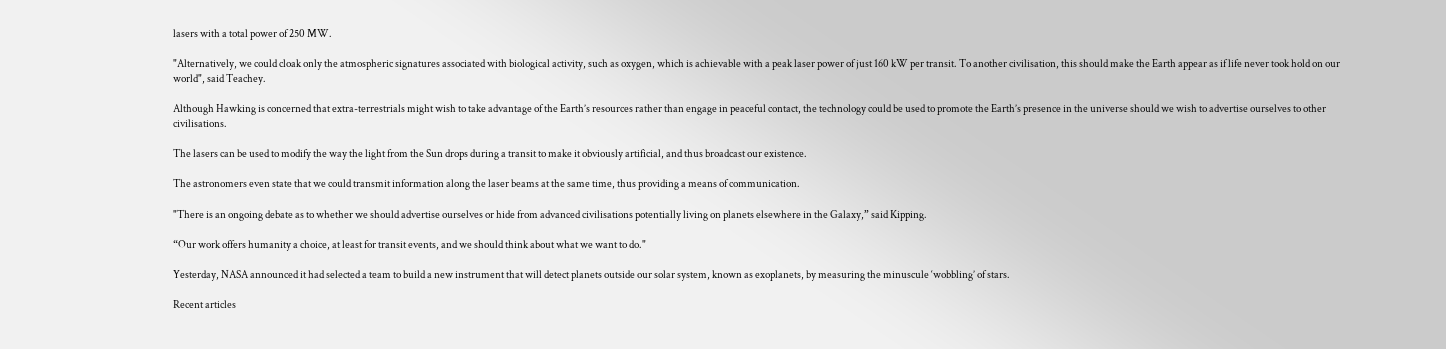lasers with a total power of 250 MW.

"Alternatively, we could cloak only the atmospheric signatures associated with biological activity, such as oxygen, which is achievable with a peak laser power of just 160 kW per transit. To another civilisation, this should make the Earth appear as if life never took hold on our world", said Teachey.

Although Hawking is concerned that extra-terrestrials might wish to take advantage of the Earth’s resources rather than engage in peaceful contact, the technology could be used to promote the Earth’s presence in the universe should we wish to advertise ourselves to other civilisations.

The lasers can be used to modify the way the light from the Sun drops during a transit to make it obviously artificial, and thus broadcast our existence.

The astronomers even state that we could transmit information along the laser beams at the same time, thus providing a means of communication.

"There is an ongoing debate as to whether we should advertise ourselves or hide from advanced civilisations potentially living on planets elsewhere in the Galaxy,” said Kipping.

“Our work offers humanity a choice, at least for transit events, and we should think about what we want to do."

Yesterday, NASA announced it had selected a team to build a new instrument that will detect planets outside our solar system, known as exoplanets, by measuring the minuscule ‘wobbling’ of stars.

Recent articles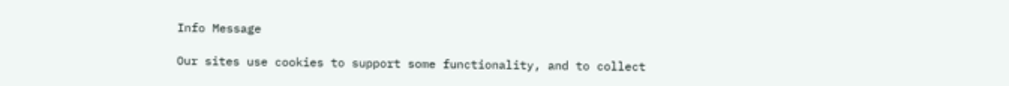Info Message

Our sites use cookies to support some functionality, and to collect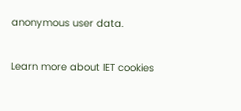anonymous user data.

Learn more about IET cookies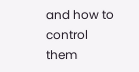and how to control them